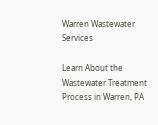Warren Wastewater Services

Learn About the Wastewater Treatment Process in Warren, PA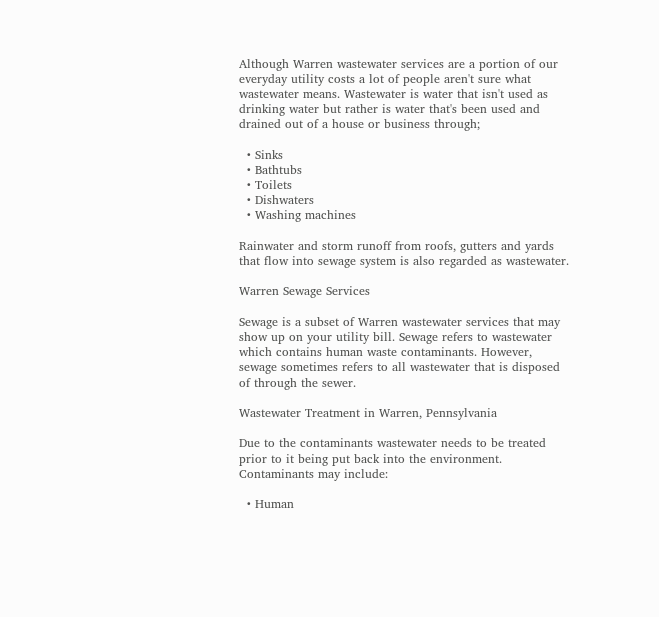Although Warren wastewater services are a portion of our everyday utility costs a lot of people aren't sure what wastewater means. Wastewater is water that isn't used as drinking water but rather is water that's been used and drained out of a house or business through;

  • Sinks
  • Bathtubs
  • Toilets
  • Dishwaters
  • Washing machines

Rainwater and storm runoff from roofs, gutters and yards that flow into sewage system is also regarded as wastewater.

Warren Sewage Services

Sewage is a subset of Warren wastewater services that may show up on your utility bill. Sewage refers to wastewater which contains human waste contaminants. However, sewage sometimes refers to all wastewater that is disposed of through the sewer.

Wastewater Treatment in Warren, Pennsylvania

Due to the contaminants wastewater needs to be treated prior to it being put back into the environment. Contaminants may include:

  • Human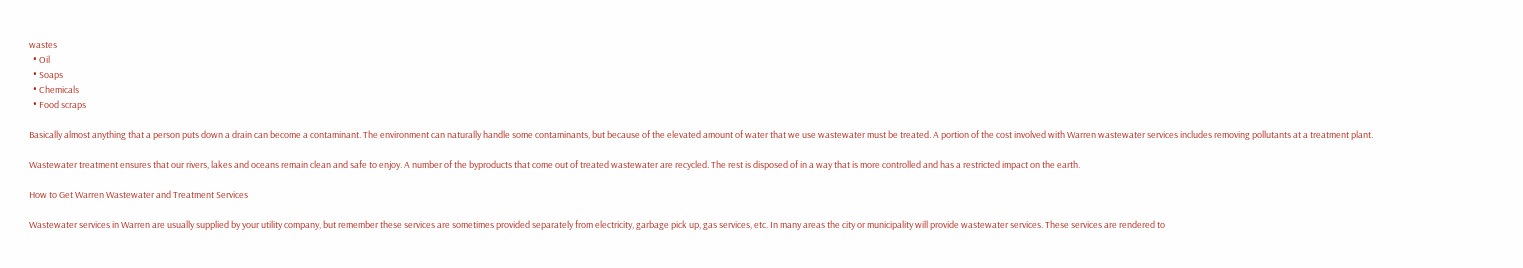wastes
  • Oil
  • Soaps
  • Chemicals
  • Food scraps

Basically almost anything that a person puts down a drain can become a contaminant. The environment can naturally handle some contaminants, but because of the elevated amount of water that we use wastewater must be treated. A portion of the cost involved with Warren wastewater services includes removing pollutants at a treatment plant.

Wastewater treatment ensures that our rivers, lakes and oceans remain clean and safe to enjoy. A number of the byproducts that come out of treated wastewater are recycled. The rest is disposed of in a way that is more controlled and has a restricted impact on the earth.

How to Get Warren Wastewater and Treatment Services

Wastewater services in Warren are usually supplied by your utility company, but remember these services are sometimes provided separately from electricity, garbage pick up, gas services, etc. In many areas the city or municipality will provide wastewater services. These services are rendered to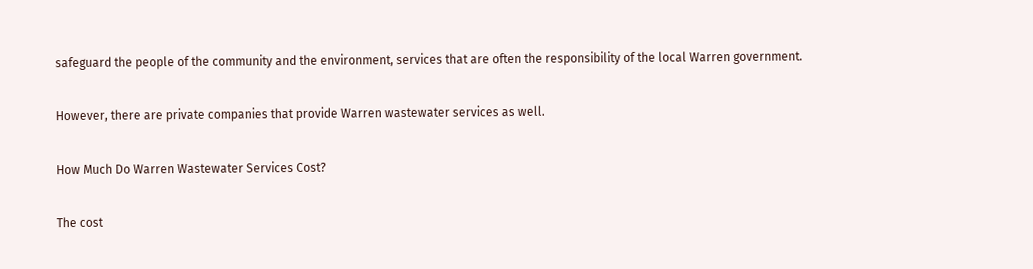safeguard the people of the community and the environment, services that are often the responsibility of the local Warren government.

However, there are private companies that provide Warren wastewater services as well.

How Much Do Warren Wastewater Services Cost?

The cost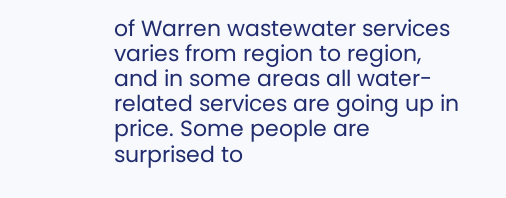of Warren wastewater services varies from region to region, and in some areas all water-related services are going up in price. Some people are surprised to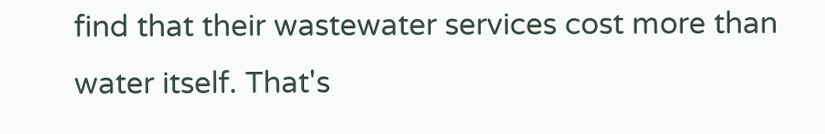find that their wastewater services cost more than water itself. That's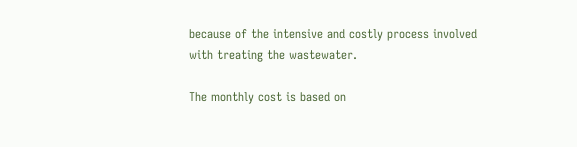because of the intensive and costly process involved with treating the wastewater.

The monthly cost is based on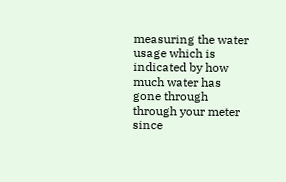measuring the water usage which is indicated by how much water has gone through through your meter since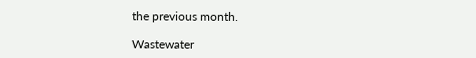the previous month.

Wastewater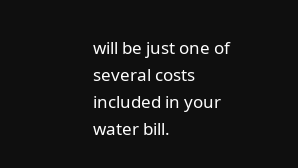will be just one of several costs included in your water bill.